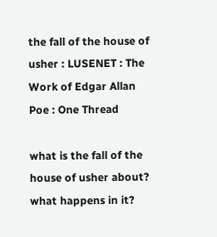the fall of the house of usher : LUSENET : The Work of Edgar Allan Poe : One Thread

what is the fall of the house of usher about? what happens in it?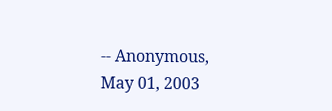-- Anonymous, May 01, 2003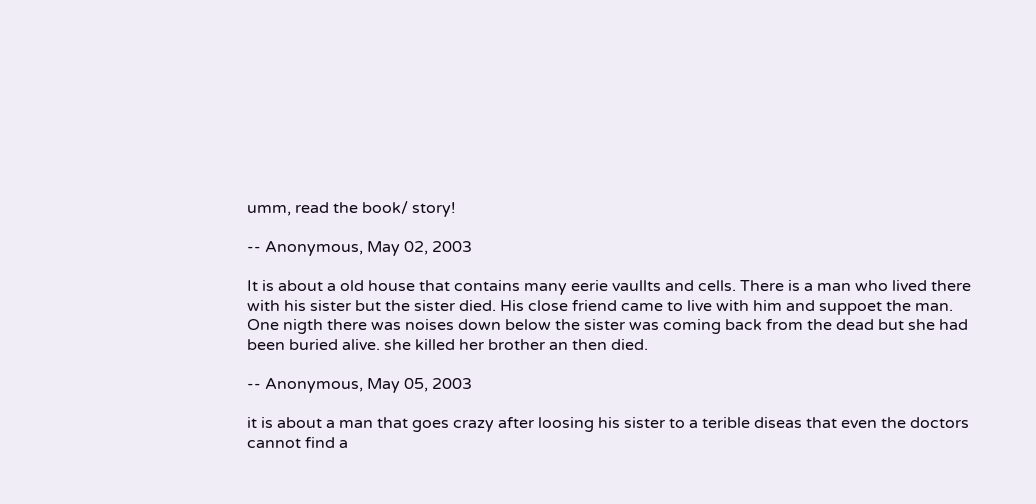umm, read the book/ story!

-- Anonymous, May 02, 2003

It is about a old house that contains many eerie vaullts and cells. There is a man who lived there with his sister but the sister died. His close friend came to live with him and suppoet the man. One nigth there was noises down below the sister was coming back from the dead but she had been buried alive. she killed her brother an then died.

-- Anonymous, May 05, 2003

it is about a man that goes crazy after loosing his sister to a terible diseas that even the doctors cannot find a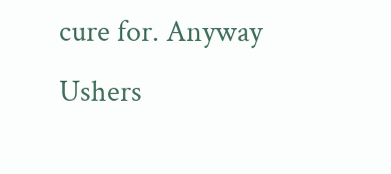cure for. Anyway Ushers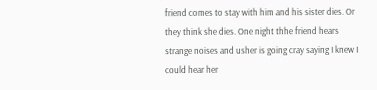friend comes to stay with him and his sister dies. Or they think she dies. One night thhe friend hears strange noises and usher is going cray saying I knew I could hear her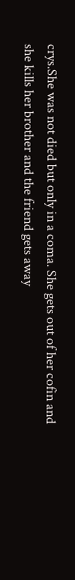crys.She was not died but only in a coma. She gets out of her cofin and she kills her brother and the friend gets away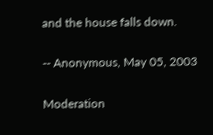and the house falls down.

-- Anonymous, May 05, 2003

Moderation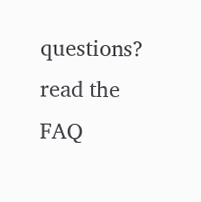questions? read the FAQ